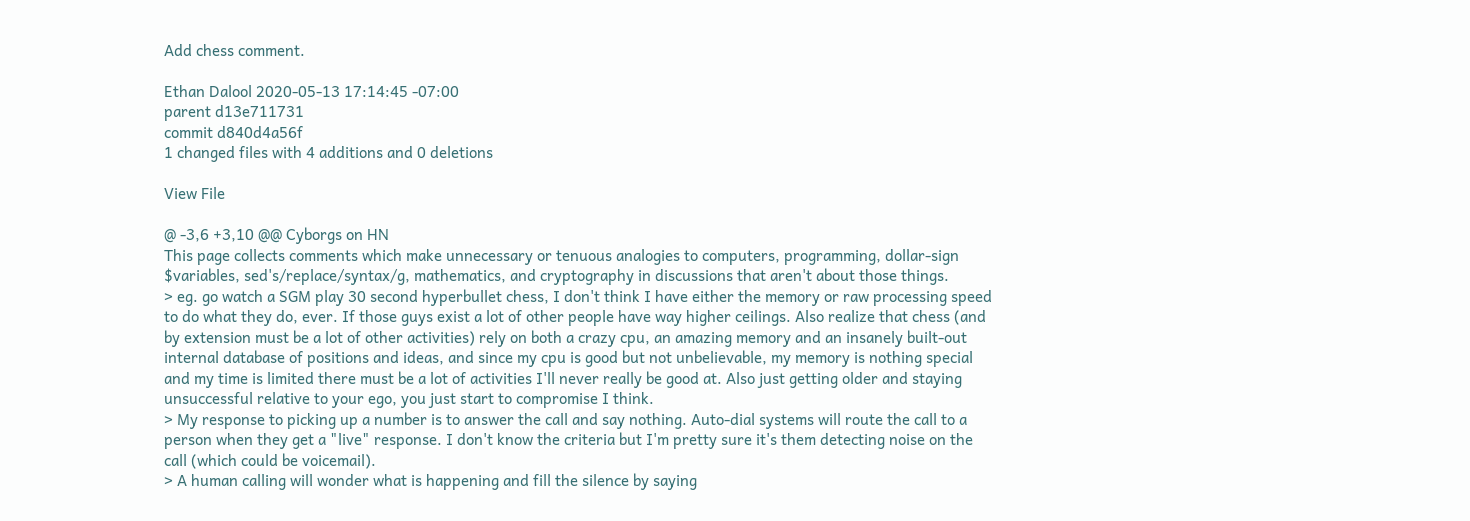Add chess comment.

Ethan Dalool 2020-05-13 17:14:45 -07:00
parent d13e711731
commit d840d4a56f
1 changed files with 4 additions and 0 deletions

View File

@ -3,6 +3,10 @@ Cyborgs on HN
This page collects comments which make unnecessary or tenuous analogies to computers, programming, dollar-sign $variables, sed's/replace/syntax/g, mathematics, and cryptography in discussions that aren't about those things.
> eg. go watch a SGM play 30 second hyperbullet chess, I don't think I have either the memory or raw processing speed to do what they do, ever. If those guys exist a lot of other people have way higher ceilings. Also realize that chess (and by extension must be a lot of other activities) rely on both a crazy cpu, an amazing memory and an insanely built-out internal database of positions and ideas, and since my cpu is good but not unbelievable, my memory is nothing special and my time is limited there must be a lot of activities I'll never really be good at. Also just getting older and staying unsuccessful relative to your ego, you just start to compromise I think.
> My response to picking up a number is to answer the call and say nothing. Auto-dial systems will route the call to a person when they get a "live" response. I don't know the criteria but I'm pretty sure it's them detecting noise on the call (which could be voicemail).
> A human calling will wonder what is happening and fill the silence by saying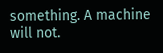something. A machine will not.